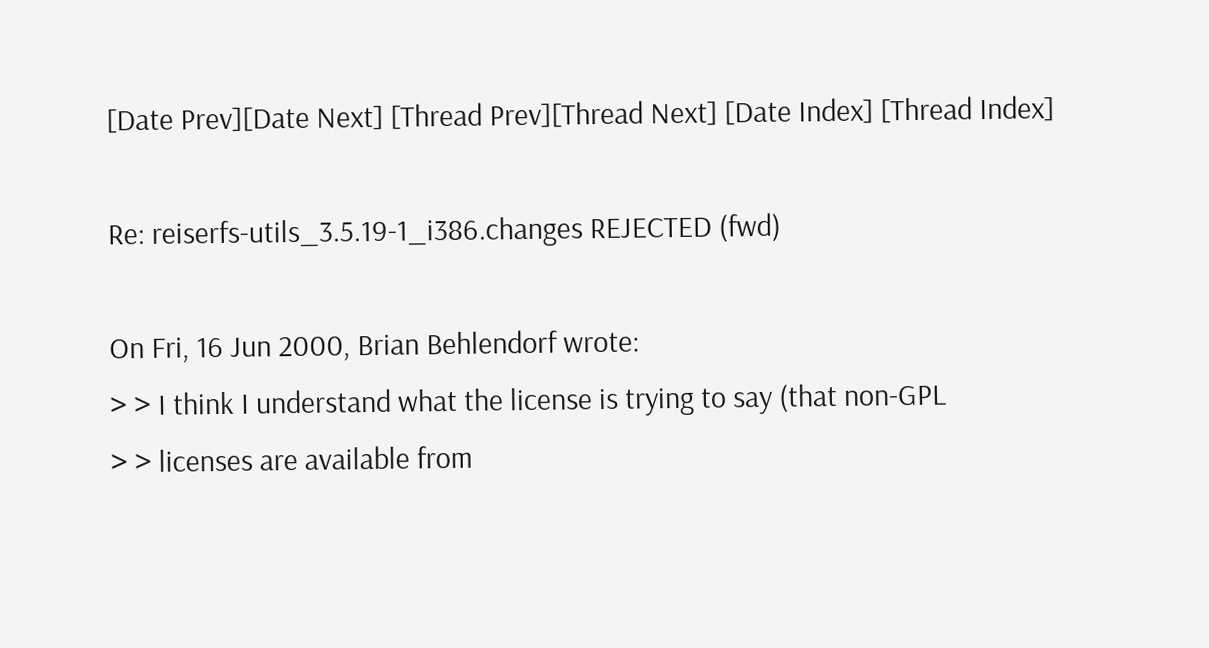[Date Prev][Date Next] [Thread Prev][Thread Next] [Date Index] [Thread Index]

Re: reiserfs-utils_3.5.19-1_i386.changes REJECTED (fwd)

On Fri, 16 Jun 2000, Brian Behlendorf wrote:
> > I think I understand what the license is trying to say (that non-GPL
> > licenses are available from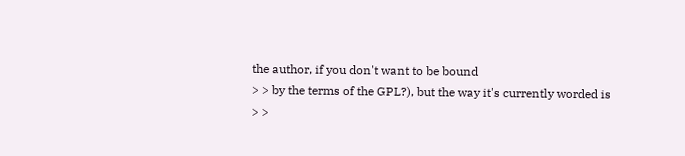the author, if you don't want to be bound
> > by the terms of the GPL?), but the way it's currently worded is
> >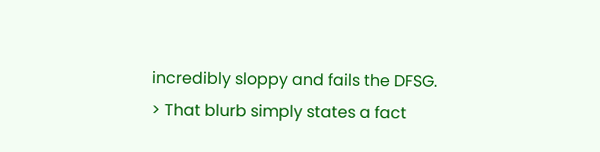incredibly sloppy and fails the DFSG.
> That blurb simply states a fact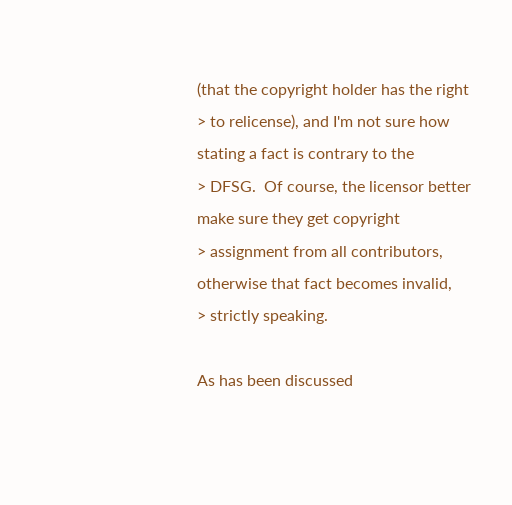(that the copyright holder has the right
> to relicense), and I'm not sure how stating a fact is contrary to the
> DFSG.  Of course, the licensor better make sure they get copyright
> assignment from all contributors, otherwise that fact becomes invalid,
> strictly speaking.

As has been discussed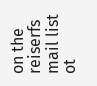on the reiserfs mail list ot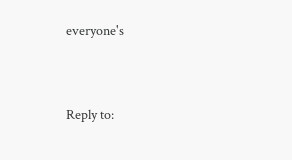everyone's


Reply to: